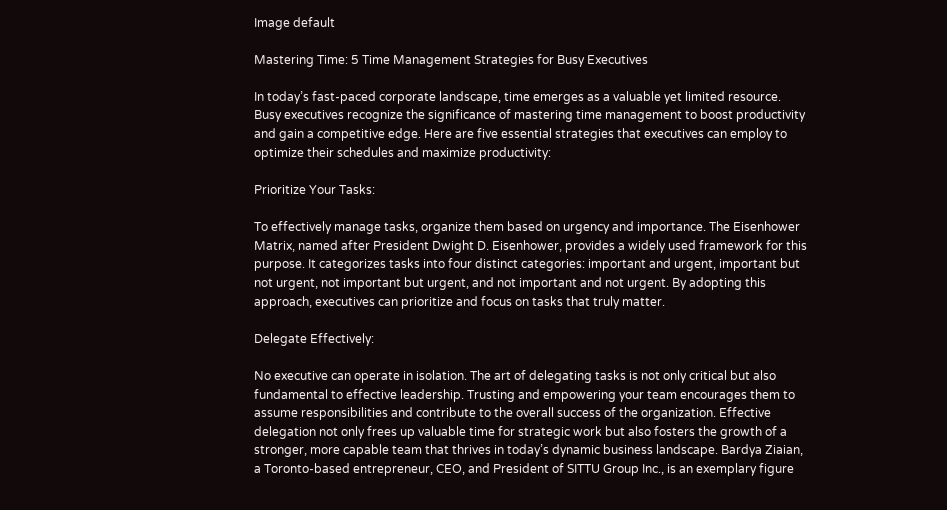Image default

Mastering Time: 5 Time Management Strategies for Busy Executives

In today’s fast-paced corporate landscape, time emerges as a valuable yet limited resource. Busy executives recognize the significance of mastering time management to boost productivity and gain a competitive edge. Here are five essential strategies that executives can employ to optimize their schedules and maximize productivity:

Prioritize Your Tasks:

To effectively manage tasks, organize them based on urgency and importance. The Eisenhower Matrix, named after President Dwight D. Eisenhower, provides a widely used framework for this purpose. It categorizes tasks into four distinct categories: important and urgent, important but not urgent, not important but urgent, and not important and not urgent. By adopting this approach, executives can prioritize and focus on tasks that truly matter.

Delegate Effectively:

No executive can operate in isolation. The art of delegating tasks is not only critical but also fundamental to effective leadership. Trusting and empowering your team encourages them to assume responsibilities and contribute to the overall success of the organization. Effective delegation not only frees up valuable time for strategic work but also fosters the growth of a stronger, more capable team that thrives in today’s dynamic business landscape. Bardya Ziaian, a Toronto-based entrepreneur, CEO, and President of SITTU Group Inc., is an exemplary figure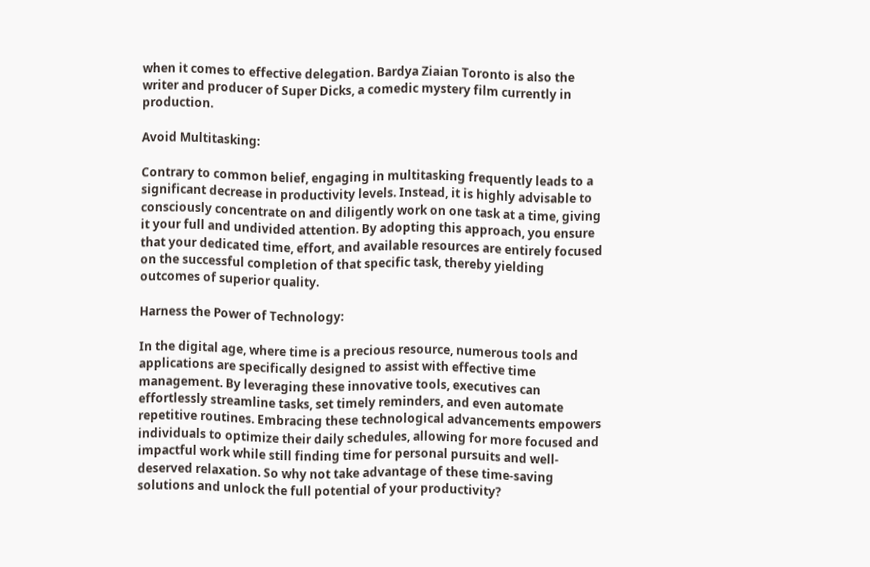when it comes to effective delegation. Bardya Ziaian Toronto is also the writer and producer of Super Dicks, a comedic mystery film currently in production.

Avoid Multitasking:

Contrary to common belief, engaging in multitasking frequently leads to a significant decrease in productivity levels. Instead, it is highly advisable to consciously concentrate on and diligently work on one task at a time, giving it your full and undivided attention. By adopting this approach, you ensure that your dedicated time, effort, and available resources are entirely focused on the successful completion of that specific task, thereby yielding outcomes of superior quality.

Harness the Power of Technology:

In the digital age, where time is a precious resource, numerous tools and applications are specifically designed to assist with effective time management. By leveraging these innovative tools, executives can effortlessly streamline tasks, set timely reminders, and even automate repetitive routines. Embracing these technological advancements empowers individuals to optimize their daily schedules, allowing for more focused and impactful work while still finding time for personal pursuits and well-deserved relaxation. So why not take advantage of these time-saving solutions and unlock the full potential of your productivity?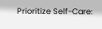Prioritize Self-Care: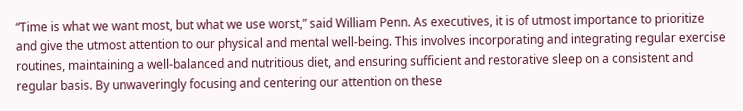“Time is what we want most, but what we use worst,” said William Penn. As executives, it is of utmost importance to prioritize and give the utmost attention to our physical and mental well-being. This involves incorporating and integrating regular exercise routines, maintaining a well-balanced and nutritious diet, and ensuring sufficient and restorative sleep on a consistent and regular basis. By unwaveringly focusing and centering our attention on these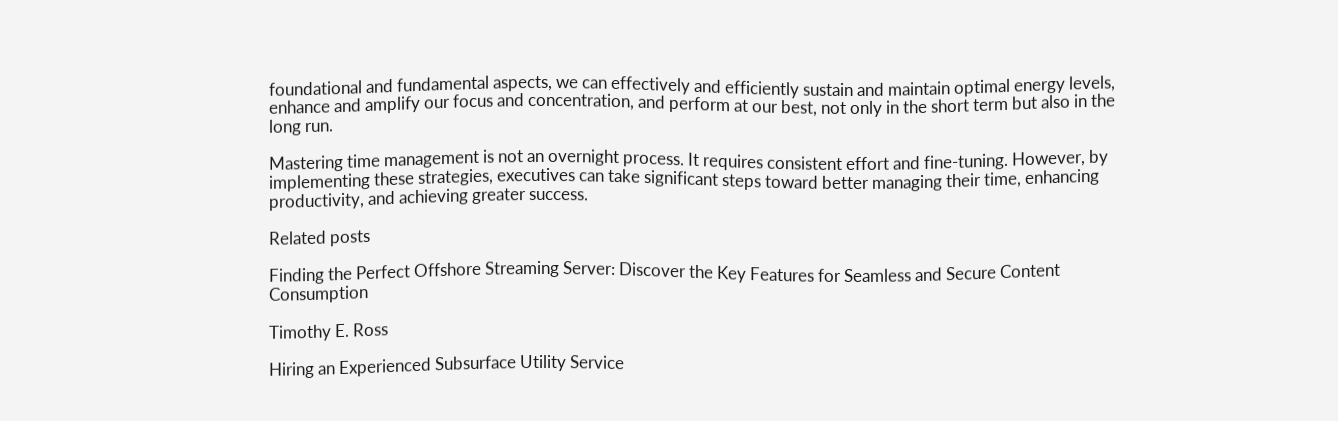foundational and fundamental aspects, we can effectively and efficiently sustain and maintain optimal energy levels, enhance and amplify our focus and concentration, and perform at our best, not only in the short term but also in the long run.

Mastering time management is not an overnight process. It requires consistent effort and fine-tuning. However, by implementing these strategies, executives can take significant steps toward better managing their time, enhancing productivity, and achieving greater success.

Related posts

Finding the Perfect Offshore Streaming Server: Discover the Key Features for Seamless and Secure Content Consumption

Timothy E. Ross

Hiring an Experienced Subsurface Utility Service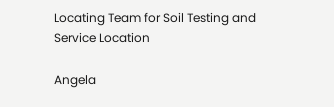Locating Team for Soil Testing and Service Location

Angela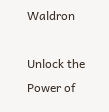Waldron

Unlock the Power of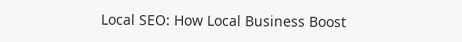Local SEO: How Local Business Boost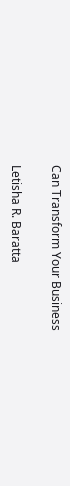Can Transform Your Business

Letisha R. Baratta